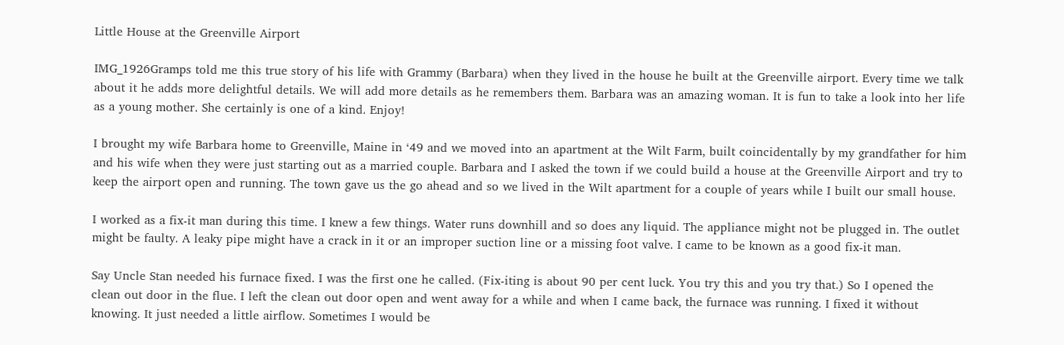Little House at the Greenville Airport

IMG_1926Gramps told me this true story of his life with Grammy (Barbara) when they lived in the house he built at the Greenville airport. Every time we talk about it he adds more delightful details. We will add more details as he remembers them. Barbara was an amazing woman. It is fun to take a look into her life as a young mother. She certainly is one of a kind. Enjoy!

I brought my wife Barbara home to Greenville, Maine in ‘49 and we moved into an apartment at the Wilt Farm, built coincidentally by my grandfather for him and his wife when they were just starting out as a married couple. Barbara and I asked the town if we could build a house at the Greenville Airport and try to keep the airport open and running. The town gave us the go ahead and so we lived in the Wilt apartment for a couple of years while I built our small house.

I worked as a fix-it man during this time. I knew a few things. Water runs downhill and so does any liquid. The appliance might not be plugged in. The outlet might be faulty. A leaky pipe might have a crack in it or an improper suction line or a missing foot valve. I came to be known as a good fix-it man.

Say Uncle Stan needed his furnace fixed. I was the first one he called. (Fix-iting is about 90 per cent luck. You try this and you try that.) So I opened the clean out door in the flue. I left the clean out door open and went away for a while and when I came back, the furnace was running. I fixed it without knowing. It just needed a little airflow. Sometimes I would be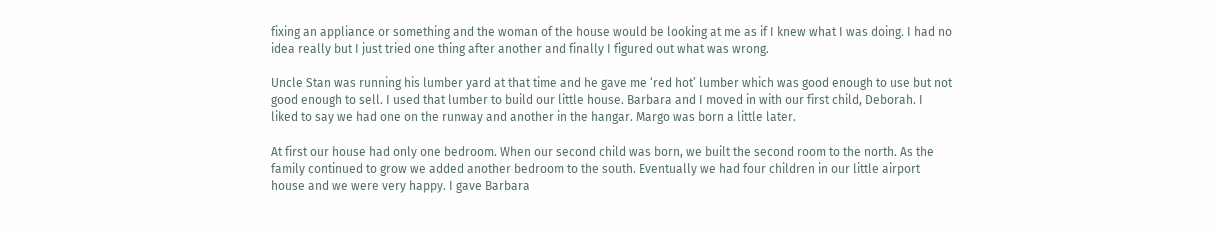fixing an appliance or something and the woman of the house would be looking at me as if I knew what I was doing. I had no idea really but I just tried one thing after another and finally I figured out what was wrong.

Uncle Stan was running his lumber yard at that time and he gave me ‘red hot’ lumber which was good enough to use but not good enough to sell. I used that lumber to build our little house. Barbara and I moved in with our first child, Deborah. I liked to say we had one on the runway and another in the hangar. Margo was born a little later.

At first our house had only one bedroom. When our second child was born, we built the second room to the north. As the family continued to grow we added another bedroom to the south. Eventually we had four children in our little airport house and we were very happy. I gave Barbara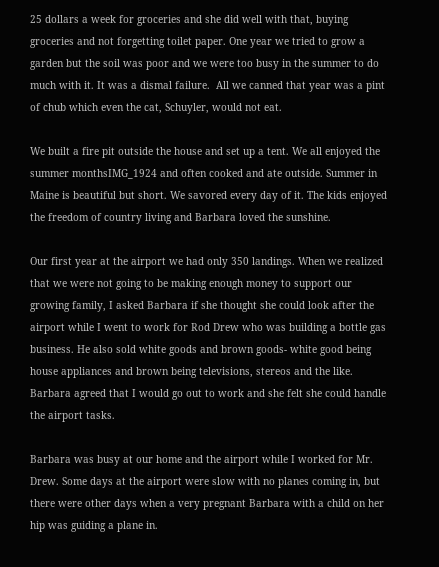25 dollars a week for groceries and she did well with that, buying groceries and not forgetting toilet paper. One year we tried to grow a garden but the soil was poor and we were too busy in the summer to do much with it. It was a dismal failure.  All we canned that year was a pint of chub which even the cat, Schuyler, would not eat.

We built a fire pit outside the house and set up a tent. We all enjoyed the summer monthsIMG_1924 and often cooked and ate outside. Summer in Maine is beautiful but short. We savored every day of it. The kids enjoyed the freedom of country living and Barbara loved the sunshine.

Our first year at the airport we had only 350 landings. When we realized that we were not going to be making enough money to support our growing family, I asked Barbara if she thought she could look after the airport while I went to work for Rod Drew who was building a bottle gas business. He also sold white goods and brown goods- white good being house appliances and brown being televisions, stereos and the like. Barbara agreed that I would go out to work and she felt she could handle the airport tasks.

Barbara was busy at our home and the airport while I worked for Mr. Drew. Some days at the airport were slow with no planes coming in, but there were other days when a very pregnant Barbara with a child on her hip was guiding a plane in.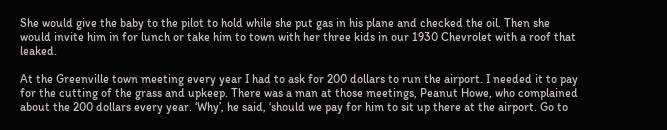She would give the baby to the pilot to hold while she put gas in his plane and checked the oil. Then she would invite him in for lunch or take him to town with her three kids in our 1930 Chevrolet with a roof that leaked.

At the Greenville town meeting every year I had to ask for 200 dollars to run the airport. I needed it to pay for the cutting of the grass and upkeep. There was a man at those meetings, Peanut Howe, who complained about the 200 dollars every year. ‘Why’, he said, ‘should we pay for him to sit up there at the airport. Go to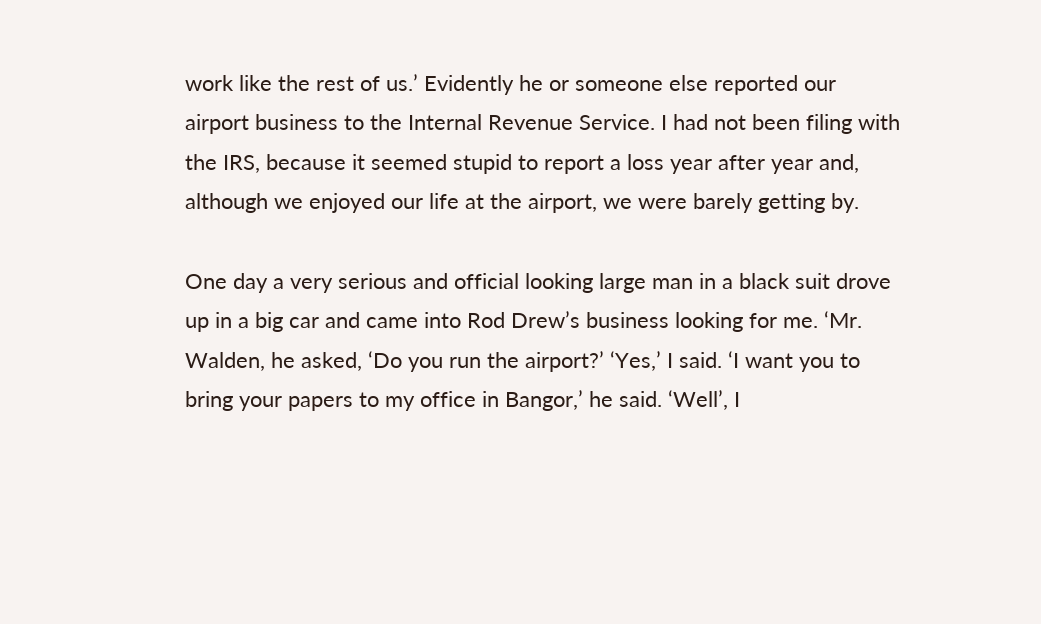work like the rest of us.’ Evidently he or someone else reported our airport business to the Internal Revenue Service. I had not been filing with the IRS, because it seemed stupid to report a loss year after year and, although we enjoyed our life at the airport, we were barely getting by.

One day a very serious and official looking large man in a black suit drove up in a big car and came into Rod Drew’s business looking for me. ‘Mr. Walden, he asked, ‘Do you run the airport?’ ‘Yes,’ I said. ‘I want you to bring your papers to my office in Bangor,’ he said. ‘Well’, I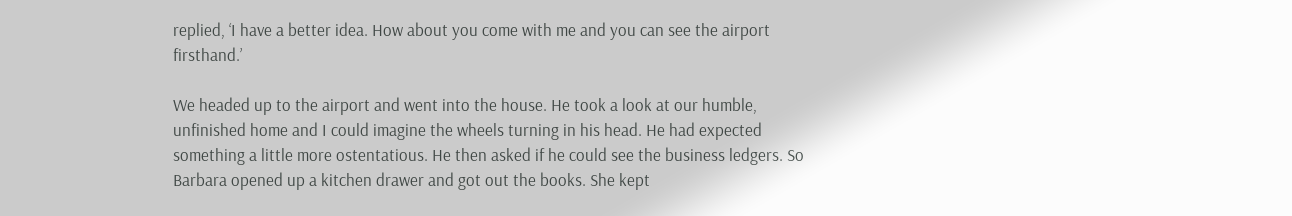replied, ‘I have a better idea. How about you come with me and you can see the airport firsthand.’

We headed up to the airport and went into the house. He took a look at our humble, unfinished home and I could imagine the wheels turning in his head. He had expected something a little more ostentatious. He then asked if he could see the business ledgers. So Barbara opened up a kitchen drawer and got out the books. She kept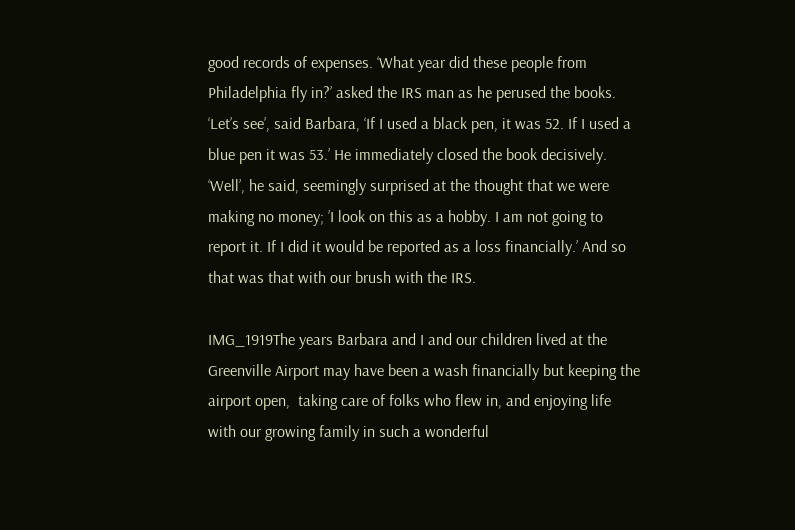good records of expenses. ‘What year did these people from Philadelphia fly in?’ asked the IRS man as he perused the books. ‘Let’s see’, said Barbara, ‘If I used a black pen, it was 52. If I used a blue pen it was 53.’ He immediately closed the book decisively. ‘Well’, he said, seemingly surprised at the thought that we were making no money; ’I look on this as a hobby. I am not going to report it. If I did it would be reported as a loss financially.’ And so that was that with our brush with the IRS.

IMG_1919The years Barbara and I and our children lived at the Greenville Airport may have been a wash financially but keeping the airport open,  taking care of folks who flew in, and enjoying life with our growing family in such a wonderful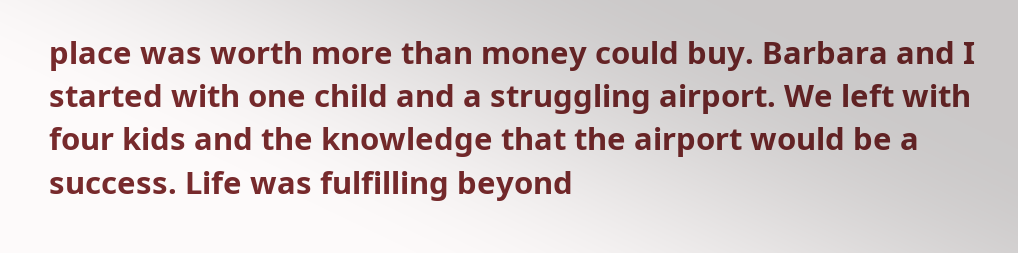place was worth more than money could buy. Barbara and I started with one child and a struggling airport. We left with four kids and the knowledge that the airport would be a success. Life was fulfilling beyond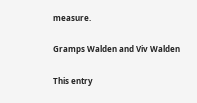measure.

Gramps Walden and Viv Walden

This entry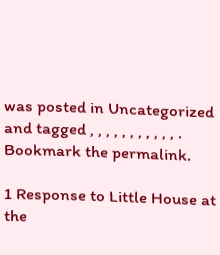was posted in Uncategorized and tagged , , , , , , , , , , , . Bookmark the permalink.

1 Response to Little House at the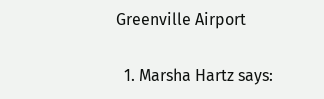Greenville Airport

  1. Marsha Hartz says: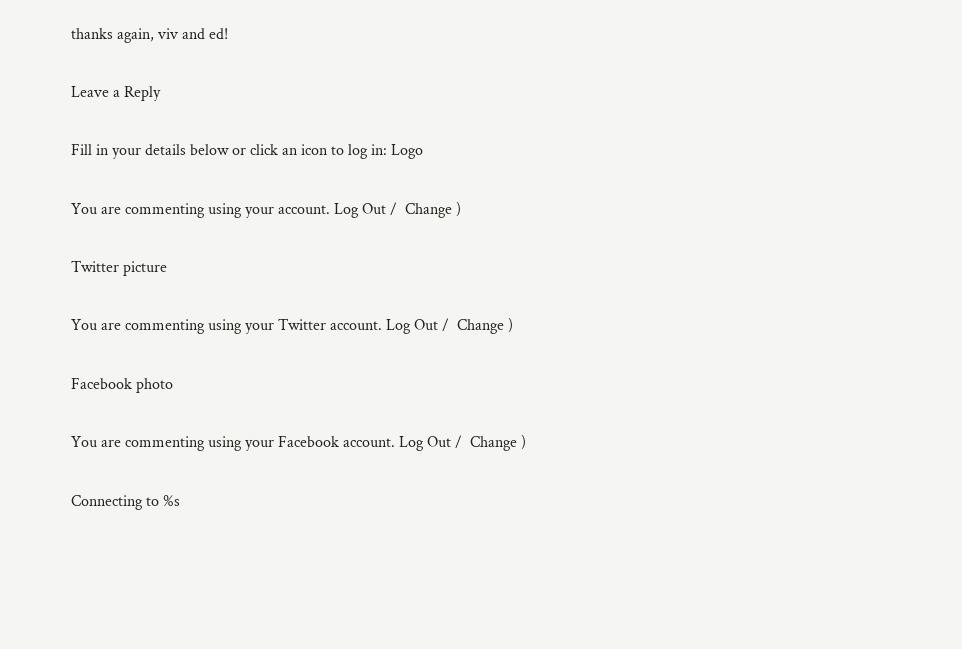thanks again, viv and ed!

Leave a Reply

Fill in your details below or click an icon to log in: Logo

You are commenting using your account. Log Out /  Change )

Twitter picture

You are commenting using your Twitter account. Log Out /  Change )

Facebook photo

You are commenting using your Facebook account. Log Out /  Change )

Connecting to %s